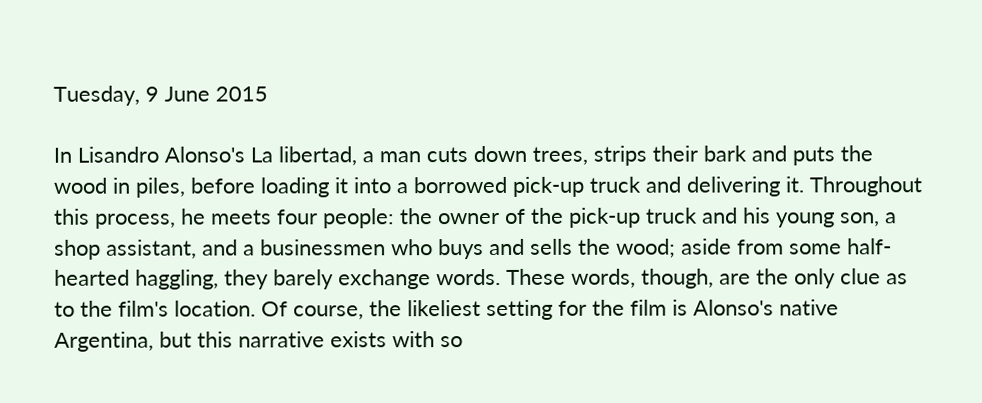Tuesday, 9 June 2015

In Lisandro Alonso's La libertad, a man cuts down trees, strips their bark and puts the wood in piles, before loading it into a borrowed pick-up truck and delivering it. Throughout this process, he meets four people: the owner of the pick-up truck and his young son, a shop assistant, and a businessmen who buys and sells the wood; aside from some half-hearted haggling, they barely exchange words. These words, though, are the only clue as to the film's location. Of course, the likeliest setting for the film is Alonso's native Argentina, but this narrative exists with so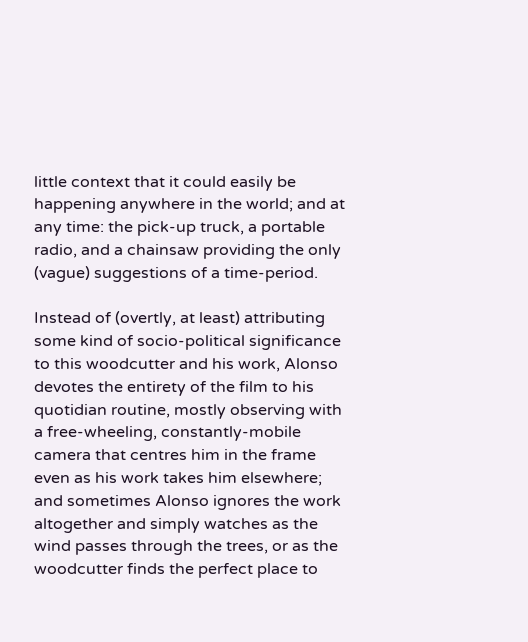little context that it could easily be happening anywhere in the world; and at any time: the pick-up truck, a portable radio, and a chainsaw providing the only (vague) suggestions of a time-period.

Instead of (overtly, at least) attributing some kind of socio-political significance to this woodcutter and his work, Alonso devotes the entirety of the film to his quotidian routine, mostly observing with a free-wheeling, constantly-mobile camera that centres him in the frame even as his work takes him elsewhere; and sometimes Alonso ignores the work altogether and simply watches as the wind passes through the trees, or as the woodcutter finds the perfect place to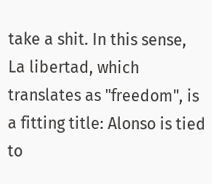take a shit. In this sense, La libertad, which translates as "freedom", is a fitting title: Alonso is tied to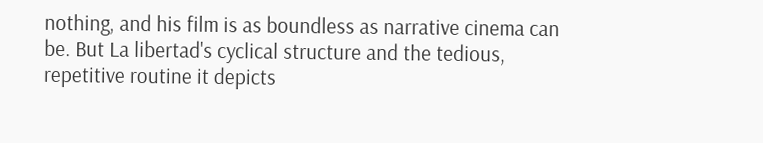nothing, and his film is as boundless as narrative cinema can be. But La libertad's cyclical structure and the tedious, repetitive routine it depicts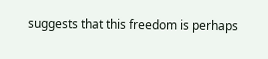suggests that this freedom is perhaps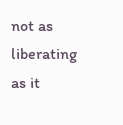not as liberating as it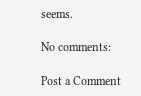seems.

No comments:

Post a Comment